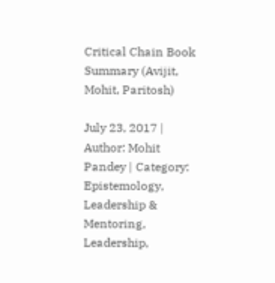Critical Chain Book Summary (Avijit, Mohit, Paritosh)

July 23, 2017 | Author: Mohit Pandey | Category: Epistemology, Leadership & Mentoring, Leadership,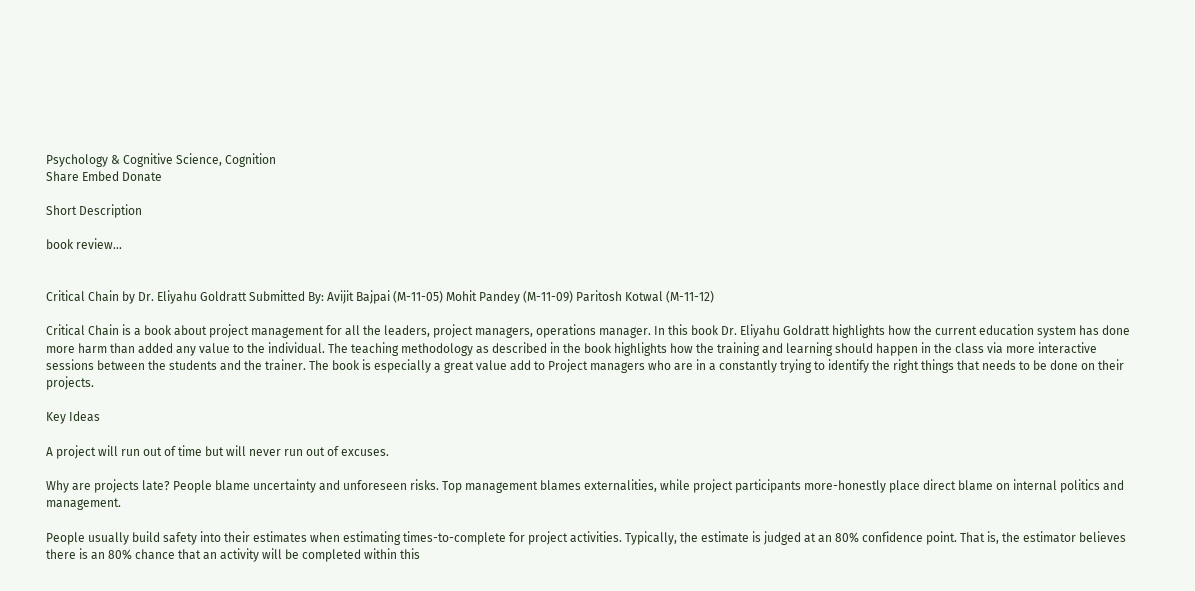Psychology & Cognitive Science, Cognition
Share Embed Donate

Short Description

book review...


Critical Chain by Dr. Eliyahu Goldratt Submitted By: Avijit Bajpai (M-11-05) Mohit Pandey (M-11-09) Paritosh Kotwal (M-11-12)

Critical Chain is a book about project management for all the leaders, project managers, operations manager. In this book Dr. Eliyahu Goldratt highlights how the current education system has done more harm than added any value to the individual. The teaching methodology as described in the book highlights how the training and learning should happen in the class via more interactive sessions between the students and the trainer. The book is especially a great value add to Project managers who are in a constantly trying to identify the right things that needs to be done on their projects.

Key Ideas

A project will run out of time but will never run out of excuses.

Why are projects late? People blame uncertainty and unforeseen risks. Top management blames externalities, while project participants more-honestly place direct blame on internal politics and management.

People usually build safety into their estimates when estimating times-to-complete for project activities. Typically, the estimate is judged at an 80% confidence point. That is, the estimator believes there is an 80% chance that an activity will be completed within this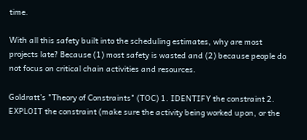time.

With all this safety built into the scheduling estimates, why are most projects late? Because (1) most safety is wasted and (2) because people do not focus on critical chain activities and resources.

Goldratt’s "Theory of Constraints" (TOC) 1. IDENTIFY the constraint 2. EXPLOIT the constraint (make sure the activity being worked upon, or the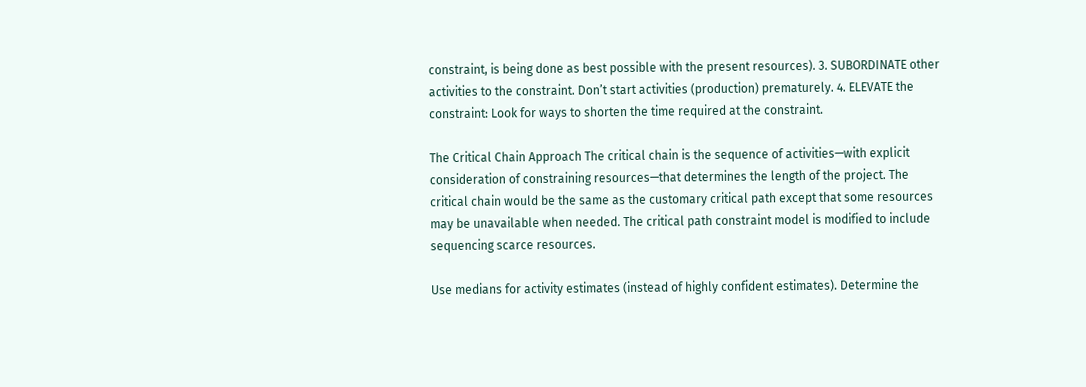constraint, is being done as best possible with the present resources). 3. SUBORDINATE other activities to the constraint. Don’t start activities (production) prematurely. 4. ELEVATE the constraint: Look for ways to shorten the time required at the constraint.

The Critical Chain Approach The critical chain is the sequence of activities—with explicit consideration of constraining resources—that determines the length of the project. The critical chain would be the same as the customary critical path except that some resources may be unavailable when needed. The critical path constraint model is modified to include sequencing scarce resources.

Use medians for activity estimates (instead of highly confident estimates). Determine the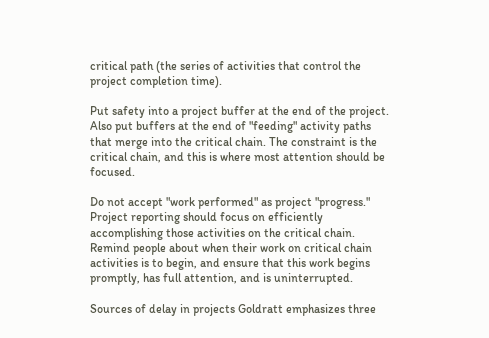critical path (the series of activities that control the project completion time).

Put safety into a project buffer at the end of the project. Also put buffers at the end of "feeding" activity paths that merge into the critical chain. The constraint is the critical chain, and this is where most attention should be focused.

Do not accept "work performed" as project "progress." Project reporting should focus on efficiently accomplishing those activities on the critical chain. Remind people about when their work on critical chain activities is to begin, and ensure that this work begins promptly, has full attention, and is uninterrupted.

Sources of delay in projects Goldratt emphasizes three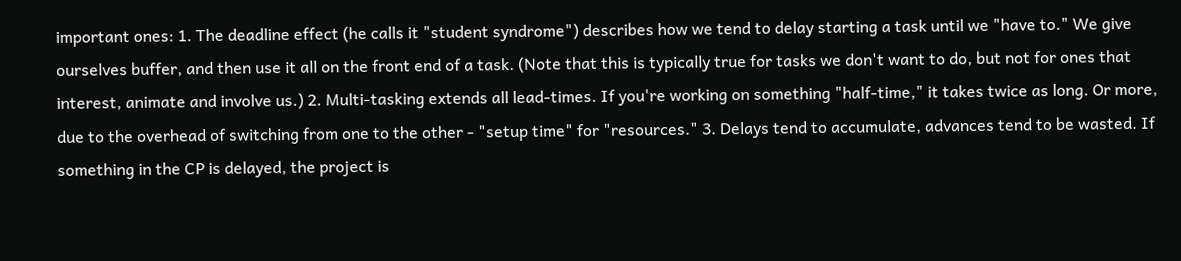important ones: 1. The deadline effect (he calls it "student syndrome") describes how we tend to delay starting a task until we "have to." We give ourselves buffer, and then use it all on the front end of a task. (Note that this is typically true for tasks we don't want to do, but not for ones that interest, animate and involve us.) 2. Multi-tasking extends all lead-times. If you're working on something "half-time," it takes twice as long. Or more, due to the overhead of switching from one to the other - "setup time" for "resources." 3. Delays tend to accumulate, advances tend to be wasted. If something in the CP is delayed, the project is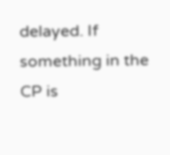delayed. If something in the CP is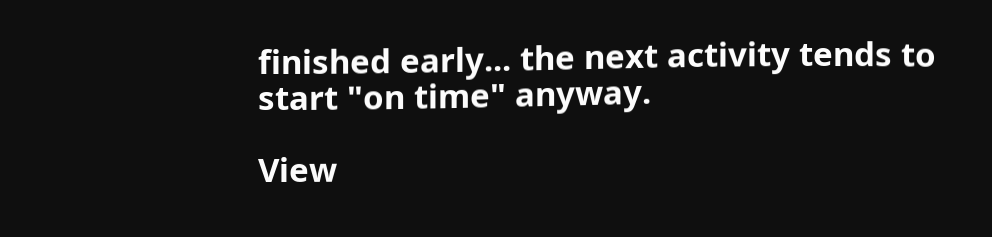finished early... the next activity tends to start "on time" anyway.

View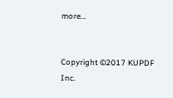more...


Copyright ©2017 KUPDF Inc.